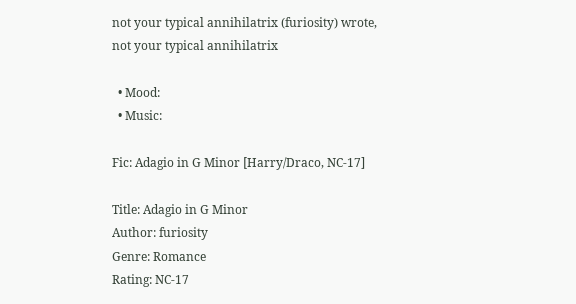not your typical annihilatrix (furiosity) wrote,
not your typical annihilatrix

  • Mood:
  • Music:

Fic: Adagio in G Minor [Harry/Draco, NC-17]

Title: Adagio in G Minor
Author: furiosity
Genre: Romance
Rating: NC-17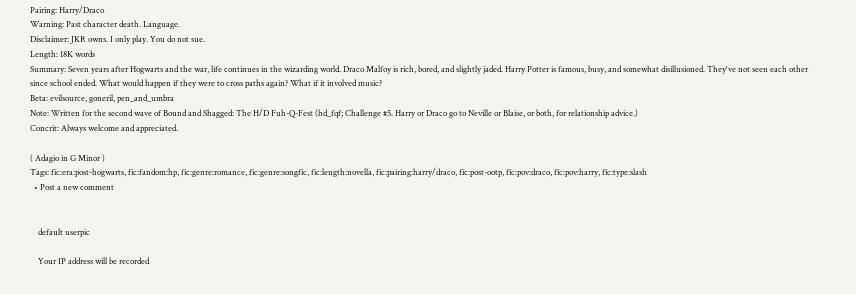Pairing: Harry/Draco
Warning: Past character death. Language.
Disclaimer: JKR owns. I only play. You do not sue.
Length: 18K words
Summary: Seven years after Hogwarts and the war, life continues in the wizarding world. Draco Malfoy is rich, bored, and slightly jaded. Harry Potter is famous, busy, and somewhat disillusioned. They've not seen each other since school ended. What would happen if they were to cross paths again? What if it involved music?
Beta: evilsource, goneril, pen_and_umbra
Note: Written for the second wave of Bound and Shagged: The H/D Fuh-Q-Fest (hd_fqf; Challenge #5. Harry or Draco go to Neville or Blaise, or both, for relationship advice.)
Concrit: Always welcome and appreciated.

( Adagio in G Minor )
Tags: fic:era:post-hogwarts, fic:fandom:hp, fic:genre:romance, fic:genre:songfic, fic:length:novella, fic:pairing:harry/draco, fic:post-ootp, fic:pov:draco, fic:pov:harry, fic:type:slash
  • Post a new comment


    default userpic

    Your IP address will be recorded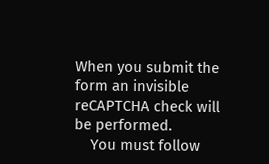When you submit the form an invisible reCAPTCHA check will be performed.
    You must follow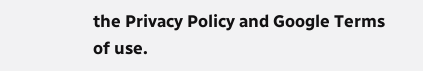the Privacy Policy and Google Terms of use.